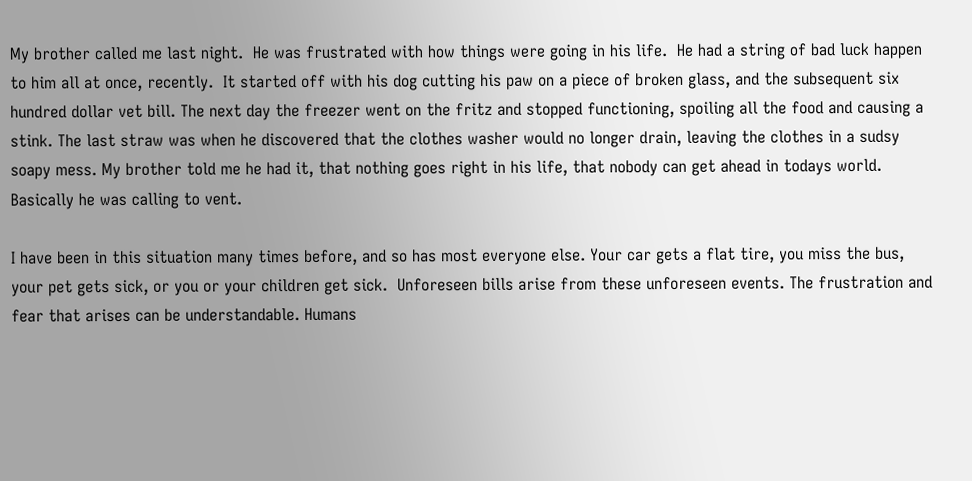My brother called me last night.  He was frustrated with how things were going in his life.  He had a string of bad luck happen to him all at once, recently.  It started off with his dog cutting his paw on a piece of broken glass, and the subsequent six hundred dollar vet bill. The next day the freezer went on the fritz and stopped functioning, spoiling all the food and causing a stink. The last straw was when he discovered that the clothes washer would no longer drain, leaving the clothes in a sudsy soapy mess. My brother told me he had it, that nothing goes right in his life, that nobody can get ahead in todays world. Basically he was calling to vent.

I have been in this situation many times before, and so has most everyone else. Your car gets a flat tire, you miss the bus, your pet gets sick, or you or your children get sick.  Unforeseen bills arise from these unforeseen events. The frustration and fear that arises can be understandable. Humans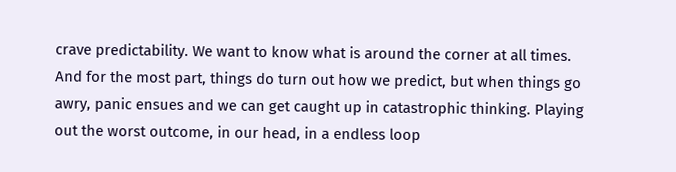crave predictability. We want to know what is around the corner at all times. And for the most part, things do turn out how we predict, but when things go awry, panic ensues and we can get caught up in catastrophic thinking. Playing  out the worst outcome, in our head, in a endless loop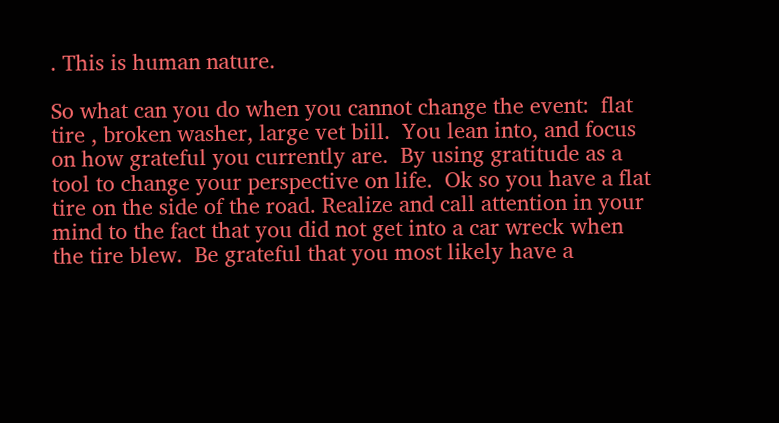. This is human nature.

So what can you do when you cannot change the event:  flat tire , broken washer, large vet bill.  You lean into, and focus on how grateful you currently are.  By using gratitude as a tool to change your perspective on life.  Ok so you have a flat tire on the side of the road. Realize and call attention in your mind to the fact that you did not get into a car wreck when the tire blew.  Be grateful that you most likely have a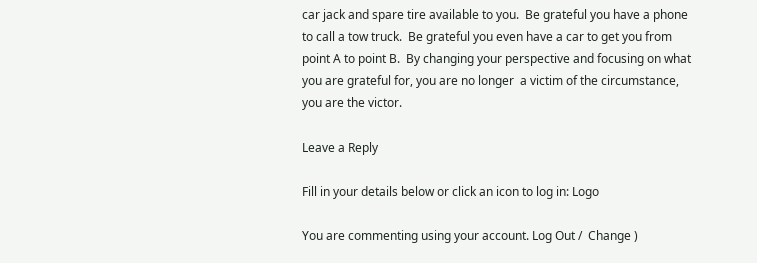car jack and spare tire available to you.  Be grateful you have a phone to call a tow truck.  Be grateful you even have a car to get you from point A to point B.  By changing your perspective and focusing on what you are grateful for, you are no longer  a victim of the circumstance, you are the victor.

Leave a Reply

Fill in your details below or click an icon to log in: Logo

You are commenting using your account. Log Out /  Change )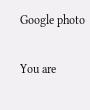Google photo

You are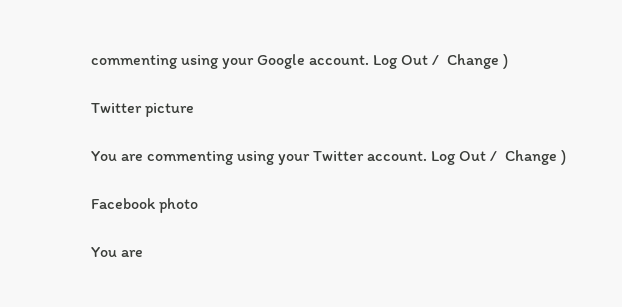commenting using your Google account. Log Out /  Change )

Twitter picture

You are commenting using your Twitter account. Log Out /  Change )

Facebook photo

You are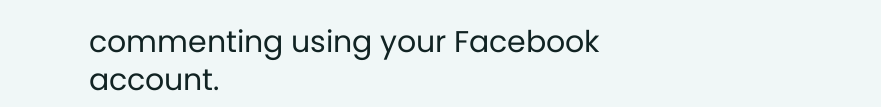commenting using your Facebook account.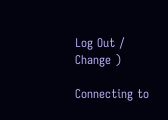Log Out /  Change )

Connecting to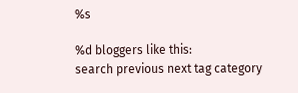%s

%d bloggers like this:
search previous next tag category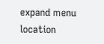expand menu location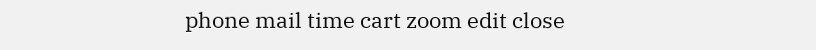phone mail time cart zoom edit close